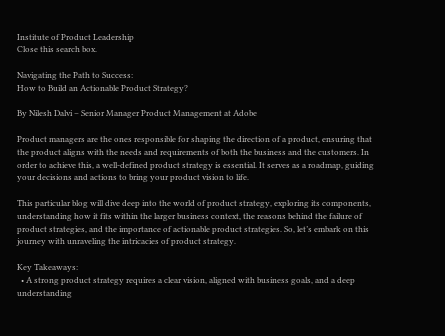Institute of Product Leadership
Close this search box.

Navigating the Path to Success:
How to Build an Actionable Product Strategy?

By Nilesh Dalvi – Senior Manager Product Management at Adobe

Product managers are the ones responsible for shaping the direction of a product, ensuring that the product aligns with the needs and requirements of both the business and the customers. In order to achieve this, a well-defined product strategy is essential. It serves as a roadmap, guiding your decisions and actions to bring your product vision to life.

This particular blog will dive deep into the world of product strategy, exploring its components, understanding how it fits within the larger business context, the reasons behind the failure of product strategies, and the importance of actionable product strategies. So, let’s embark on this journey with unraveling the intricacies of product strategy.

Key Takeaways:
  • A strong product strategy requires a clear vision, aligned with business goals, and a deep understanding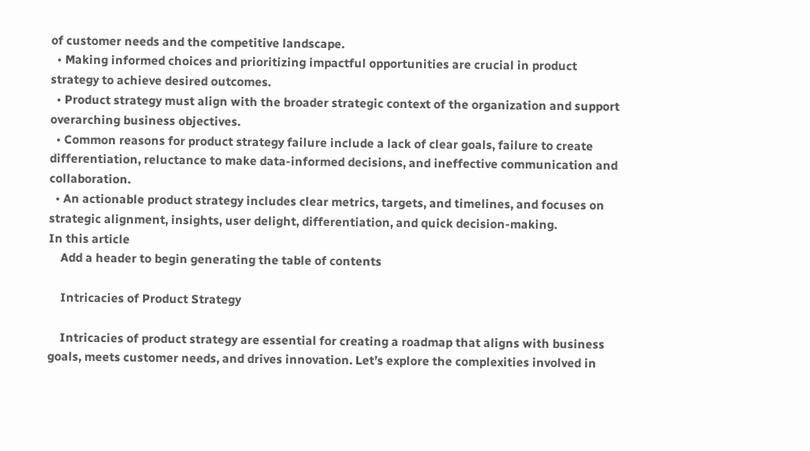of customer needs and the competitive landscape.
  • Making informed choices and prioritizing impactful opportunities are crucial in product strategy to achieve desired outcomes.
  • Product strategy must align with the broader strategic context of the organization and support overarching business objectives.
  • Common reasons for product strategy failure include a lack of clear goals, failure to create differentiation, reluctance to make data-informed decisions, and ineffective communication and collaboration.
  • An actionable product strategy includes clear metrics, targets, and timelines, and focuses on strategic alignment, insights, user delight, differentiation, and quick decision-making.
In this article
    Add a header to begin generating the table of contents

    Intricacies of Product Strategy

    Intricacies of product strategy are essential for creating a roadmap that aligns with business goals, meets customer needs, and drives innovation. Let’s explore the complexities involved in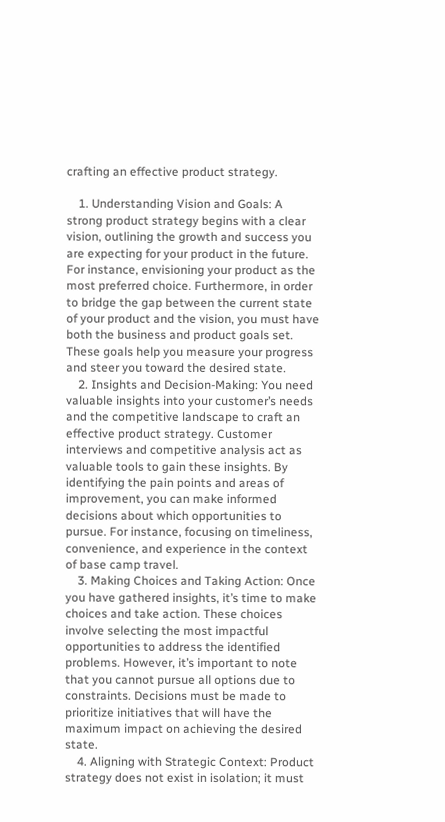crafting an effective product strategy.

    1. Understanding Vision and Goals: A strong product strategy begins with a clear vision, outlining the growth and success you are expecting for your product in the future. For instance, envisioning your product as the most preferred choice. Furthermore, in order to bridge the gap between the current state of your product and the vision, you must have both the business and product goals set. These goals help you measure your progress and steer you toward the desired state.
    2. Insights and Decision-Making: You need valuable insights into your customer’s needs and the competitive landscape to craft an effective product strategy. Customer interviews and competitive analysis act as valuable tools to gain these insights. By identifying the pain points and areas of improvement, you can make informed decisions about which opportunities to pursue. For instance, focusing on timeliness, convenience, and experience in the context of base camp travel.
    3. Making Choices and Taking Action: Once you have gathered insights, it’s time to make choices and take action. These choices involve selecting the most impactful opportunities to address the identified problems. However, it’s important to note that you cannot pursue all options due to constraints. Decisions must be made to prioritize initiatives that will have the maximum impact on achieving the desired state.
    4. Aligning with Strategic Context: Product strategy does not exist in isolation; it must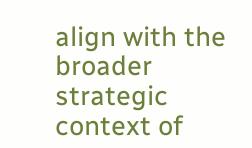align with the broader strategic context of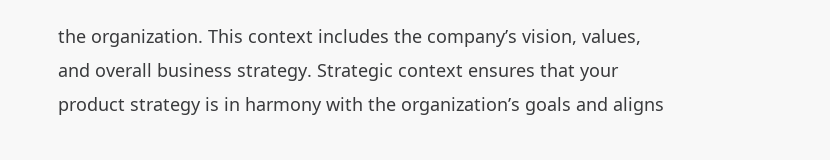the organization. This context includes the company’s vision, values, and overall business strategy. Strategic context ensures that your product strategy is in harmony with the organization’s goals and aligns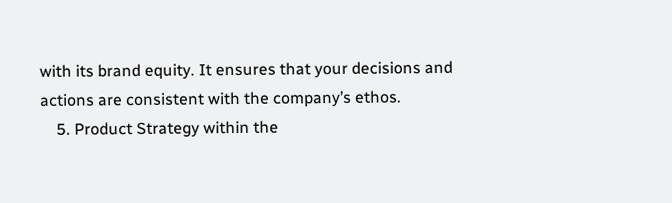with its brand equity. It ensures that your decisions and actions are consistent with the company’s ethos.
    5. Product Strategy within the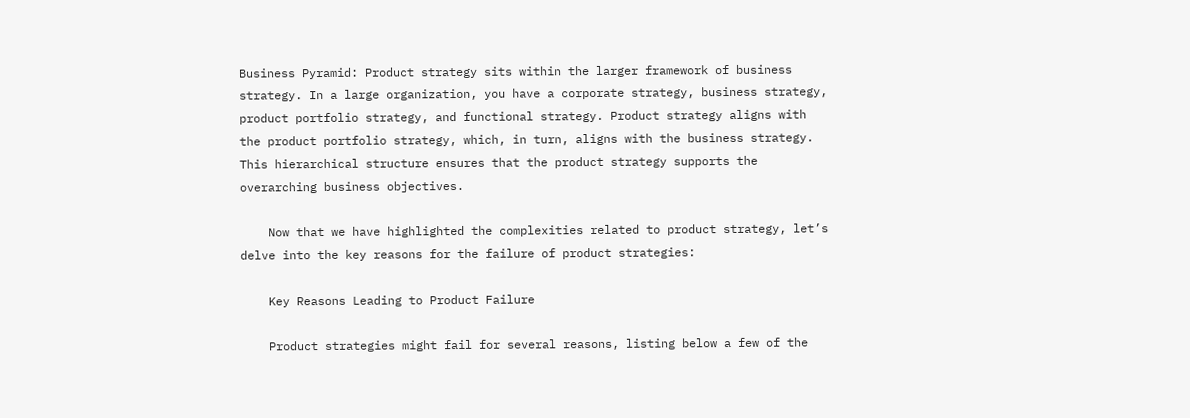Business Pyramid: Product strategy sits within the larger framework of business strategy. In a large organization, you have a corporate strategy, business strategy, product portfolio strategy, and functional strategy. Product strategy aligns with the product portfolio strategy, which, in turn, aligns with the business strategy. This hierarchical structure ensures that the product strategy supports the overarching business objectives.

    Now that we have highlighted the complexities related to product strategy, let’s delve into the key reasons for the failure of product strategies:

    Key Reasons Leading to Product Failure

    Product strategies might fail for several reasons, listing below a few of the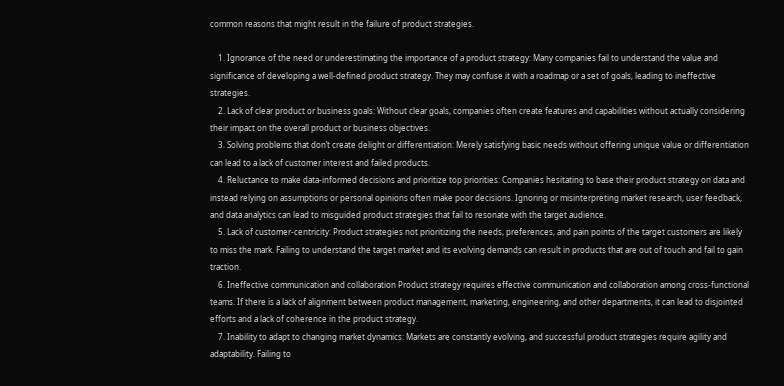common reasons that might result in the failure of product strategies.

    1. Ignorance of the need or underestimating the importance of a product strategy: Many companies fail to understand the value and significance of developing a well-defined product strategy. They may confuse it with a roadmap or a set of goals, leading to ineffective strategies.
    2. Lack of clear product or business goals: Without clear goals, companies often create features and capabilities without actually considering their impact on the overall product or business objectives.
    3. Solving problems that don’t create delight or differentiation: Merely satisfying basic needs without offering unique value or differentiation can lead to a lack of customer interest and failed products.
    4. Reluctance to make data-informed decisions and prioritize top priorities: Companies hesitating to base their product strategy on data and instead relying on assumptions or personal opinions often make poor decisions. Ignoring or misinterpreting market research, user feedback, and data analytics can lead to misguided product strategies that fail to resonate with the target audience.
    5. Lack of customer-centricity: Product strategies not prioritizing the needs, preferences, and pain points of the target customers are likely to miss the mark. Failing to understand the target market and its evolving demands can result in products that are out of touch and fail to gain traction.
    6. Ineffective communication and collaboration Product strategy requires effective communication and collaboration among cross-functional teams. If there is a lack of alignment between product management, marketing, engineering, and other departments, it can lead to disjointed efforts and a lack of coherence in the product strategy.
    7. Inability to adapt to changing market dynamics: Markets are constantly evolving, and successful product strategies require agility and adaptability. Failing to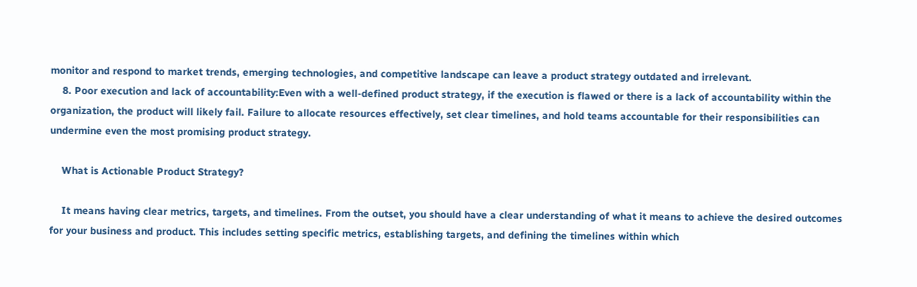monitor and respond to market trends, emerging technologies, and competitive landscape can leave a product strategy outdated and irrelevant.
    8. Poor execution and lack of accountability:Even with a well-defined product strategy, if the execution is flawed or there is a lack of accountability within the organization, the product will likely fail. Failure to allocate resources effectively, set clear timelines, and hold teams accountable for their responsibilities can undermine even the most promising product strategy.

    What is Actionable Product Strategy?

    It means having clear metrics, targets, and timelines. From the outset, you should have a clear understanding of what it means to achieve the desired outcomes for your business and product. This includes setting specific metrics, establishing targets, and defining the timelines within which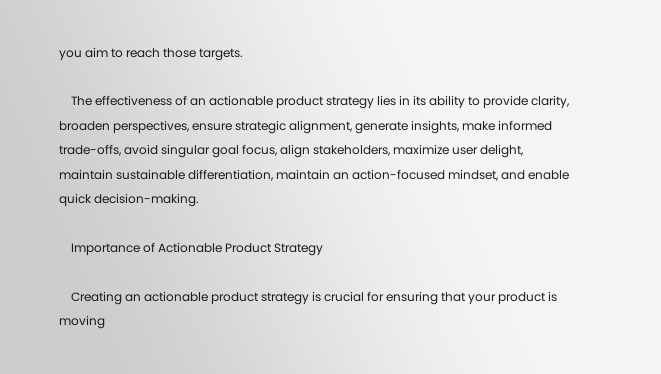you aim to reach those targets.

    The effectiveness of an actionable product strategy lies in its ability to provide clarity, broaden perspectives, ensure strategic alignment, generate insights, make informed trade-offs, avoid singular goal focus, align stakeholders, maximize user delight, maintain sustainable differentiation, maintain an action-focused mindset, and enable quick decision-making.

    Importance of Actionable Product Strategy

    Creating an actionable product strategy is crucial for ensuring that your product is moving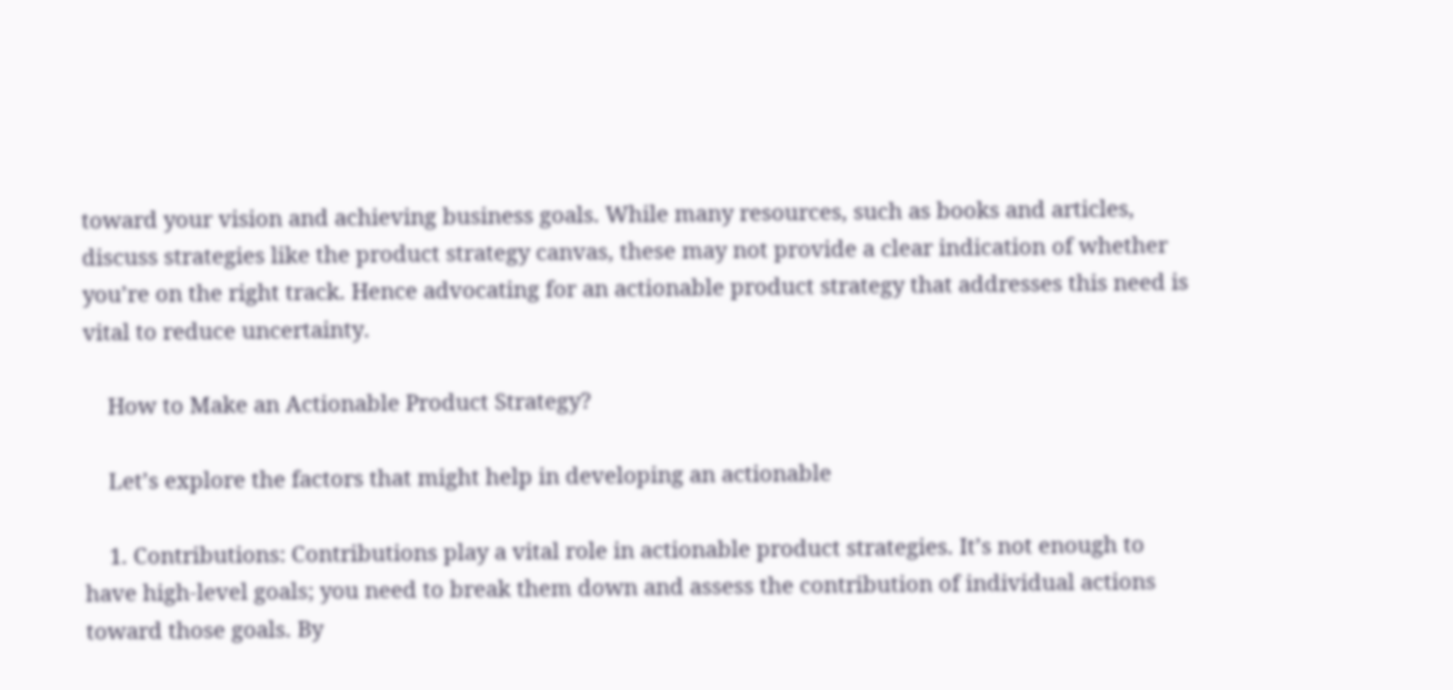toward your vision and achieving business goals. While many resources, such as books and articles, discuss strategies like the product strategy canvas, these may not provide a clear indication of whether you’re on the right track. Hence advocating for an actionable product strategy that addresses this need is vital to reduce uncertainty.

    How to Make an Actionable Product Strategy?

    Let’s explore the factors that might help in developing an actionable

    1. Contributions: Contributions play a vital role in actionable product strategies. It’s not enough to have high-level goals; you need to break them down and assess the contribution of individual actions toward those goals. By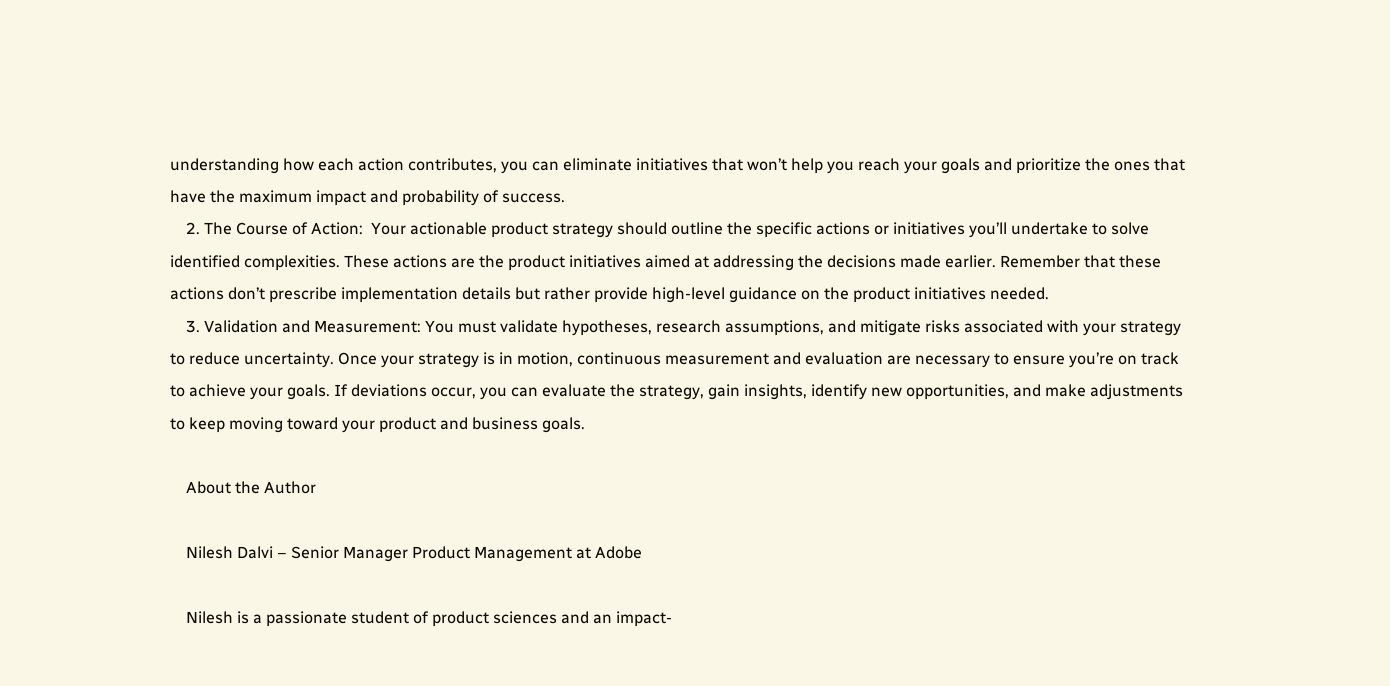understanding how each action contributes, you can eliminate initiatives that won’t help you reach your goals and prioritize the ones that have the maximum impact and probability of success.
    2. The Course of Action:  Your actionable product strategy should outline the specific actions or initiatives you’ll undertake to solve identified complexities. These actions are the product initiatives aimed at addressing the decisions made earlier. Remember that these actions don’t prescribe implementation details but rather provide high-level guidance on the product initiatives needed.
    3. Validation and Measurement: You must validate hypotheses, research assumptions, and mitigate risks associated with your strategy to reduce uncertainty. Once your strategy is in motion, continuous measurement and evaluation are necessary to ensure you’re on track to achieve your goals. If deviations occur, you can evaluate the strategy, gain insights, identify new opportunities, and make adjustments to keep moving toward your product and business goals.

    About the Author

    Nilesh Dalvi – Senior Manager Product Management at Adobe

    Nilesh is a passionate student of product sciences and an impact-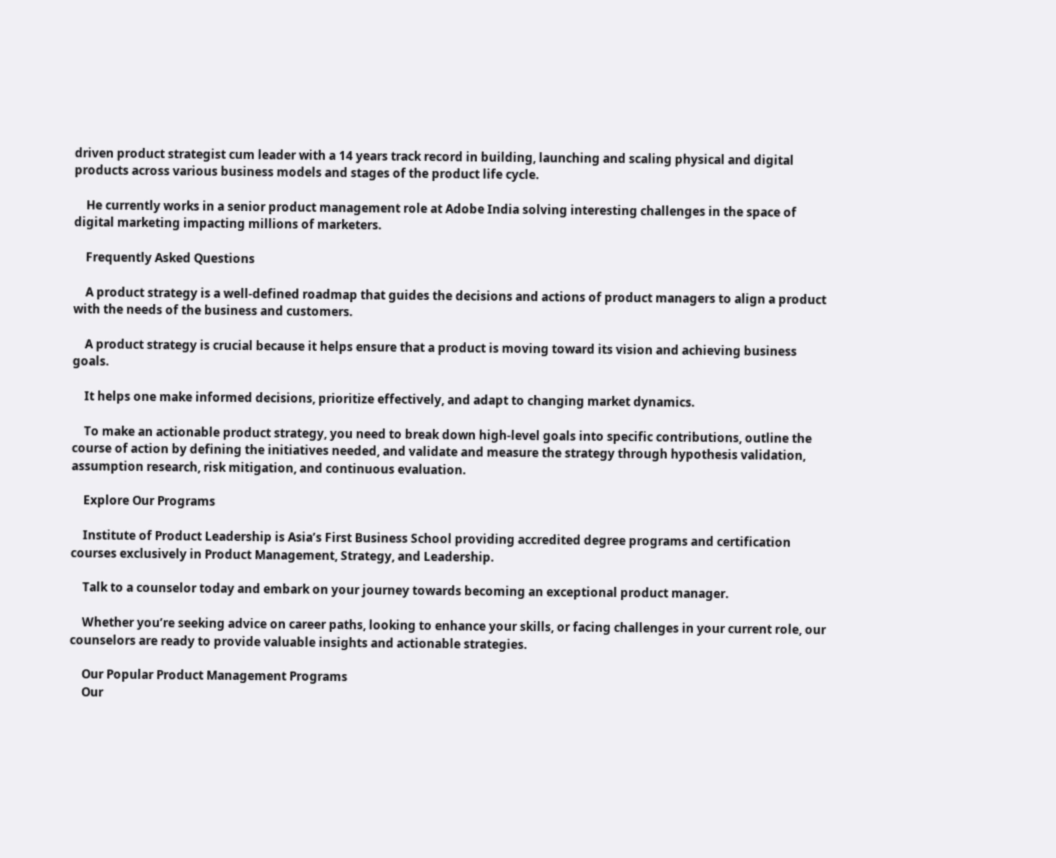driven product strategist cum leader with a 14 years track record in building, launching and scaling physical and digital products across various business models and stages of the product life cycle.

    He currently works in a senior product management role at Adobe India solving interesting challenges in the space of digital marketing impacting millions of marketers.

    Frequently Asked Questions

    A product strategy is a well-defined roadmap that guides the decisions and actions of product managers to align a product with the needs of the business and customers.

    A product strategy is crucial because it helps ensure that a product is moving toward its vision and achieving business goals.

    It helps one make informed decisions, prioritize effectively, and adapt to changing market dynamics.

    To make an actionable product strategy, you need to break down high-level goals into specific contributions, outline the course of action by defining the initiatives needed, and validate and measure the strategy through hypothesis validation, assumption research, risk mitigation, and continuous evaluation.

    Explore Our Programs

    Institute of Product Leadership is Asia’s First Business School providing accredited degree programs and certification courses exclusively in Product Management, Strategy, and Leadership.

    Talk to a counselor today and embark on your journey towards becoming an exceptional product manager.

    Whether you’re seeking advice on career paths, looking to enhance your skills, or facing challenges in your current role, our counselors are ready to provide valuable insights and actionable strategies.

    Our Popular Product Management Programs
    Our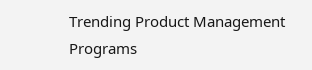Trending Product Management Programs